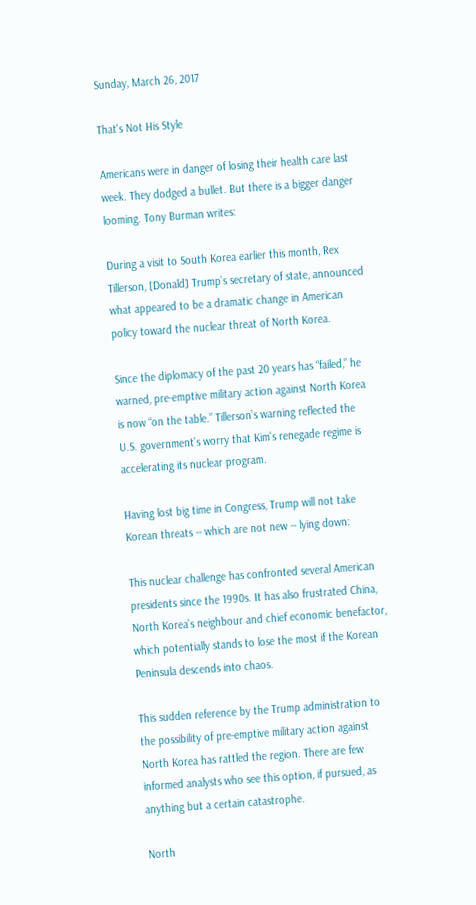Sunday, March 26, 2017

That's Not His Style

Americans were in danger of losing their health care last week. They dodged a bullet. But there is a bigger danger looming. Tony Burman writes:

During a visit to South Korea earlier this month, Rex Tillerson, [Donald] Trump’s secretary of state, announced what appeared to be a dramatic change in American policy toward the nuclear threat of North Korea.

Since the diplomacy of the past 20 years has “failed,” he warned, pre-emptive military action against North Korea is now “on the table.” Tillerson’s warning reflected the U.S. government’s worry that Kim’s renegade regime is accelerating its nuclear program.

Having lost big time in Congress, Trump will not take Korean threats -- which are not new -- lying down:

This nuclear challenge has confronted several American presidents since the 1990s. It has also frustrated China, North Korea’s neighbour and chief economic benefactor, which potentially stands to lose the most if the Korean Peninsula descends into chaos.

This sudden reference by the Trump administration to the possibility of pre-emptive military action against North Korea has rattled the region. There are few informed analysts who see this option, if pursued, as anything but a certain catastrophe.

North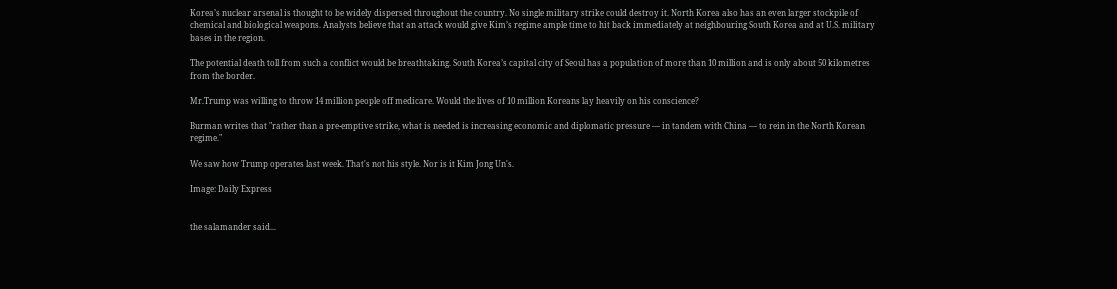Korea’s nuclear arsenal is thought to be widely dispersed throughout the country. No single military strike could destroy it. North Korea also has an even larger stockpile of chemical and biological weapons. Analysts believe that an attack would give Kim’s regime ample time to hit back immediately at neighbouring South Korea and at U.S. military bases in the region.

The potential death toll from such a conflict would be breathtaking. South Korea’s capital city of Seoul has a population of more than 10 million and is only about 50 kilometres from the border.

Mr.Trump was willing to throw 14 million people off medicare. Would the lives of 10 million Koreans lay heavily on his conscience?

Burman writes that "rather than a pre-emptive strike, what is needed is increasing economic and diplomatic pressure — in tandem with China — to rein in the North Korean regime."

We saw how Trump operates last week. That's not his style. Nor is it Kim Jong Un's.

Image: Daily Express


the salamander said...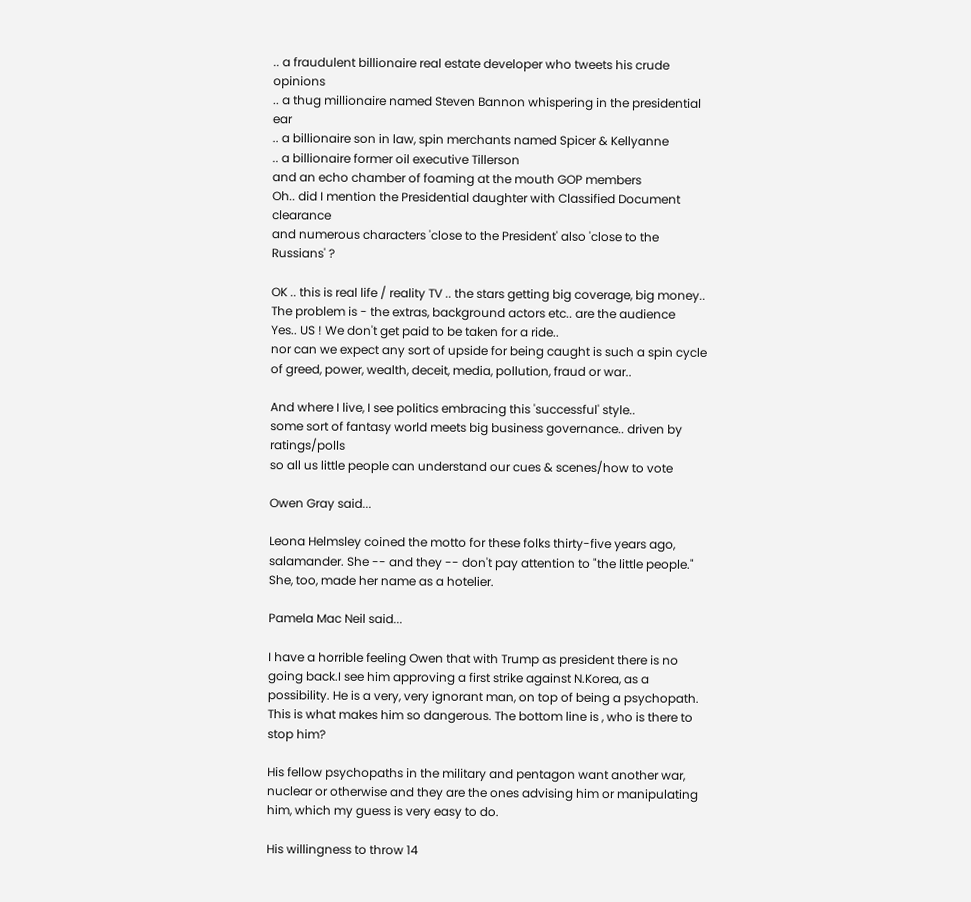.. a fraudulent billionaire real estate developer who tweets his crude opinions
.. a thug millionaire named Steven Bannon whispering in the presidential ear
.. a billionaire son in law, spin merchants named Spicer & Kellyanne
.. a billionaire former oil executive Tillerson
and an echo chamber of foaming at the mouth GOP members
Oh.. did I mention the Presidential daughter with Classified Document clearance
and numerous characters 'close to the President' also 'close to the Russians' ?

OK .. this is real life / reality TV .. the stars getting big coverage, big money..
The problem is - the extras, background actors etc.. are the audience
Yes.. US ! We don't get paid to be taken for a ride..
nor can we expect any sort of upside for being caught is such a spin cycle
of greed, power, wealth, deceit, media, pollution, fraud or war..

And where I live, I see politics embracing this 'successful' style..
some sort of fantasy world meets big business governance.. driven by ratings/polls
so all us little people can understand our cues & scenes/how to vote

Owen Gray said...

Leona Helmsley coined the motto for these folks thirty-five years ago, salamander. She -- and they -- don't pay attention to "the little people." She, too, made her name as a hotelier.

Pamela Mac Neil said...

I have a horrible feeling Owen that with Trump as president there is no going back.I see him approving a first strike against N.Korea, as a possibility. He is a very, very ignorant man, on top of being a psychopath. This is what makes him so dangerous. The bottom line is , who is there to stop him?

His fellow psychopaths in the military and pentagon want another war, nuclear or otherwise and they are the ones advising him or manipulating him, which my guess is very easy to do.

His willingness to throw 14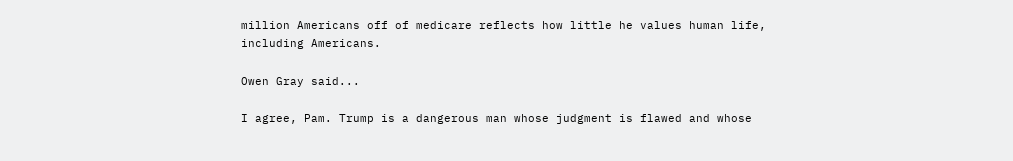million Americans off of medicare reflects how little he values human life, including Americans.

Owen Gray said...

I agree, Pam. Trump is a dangerous man whose judgment is flawed and whose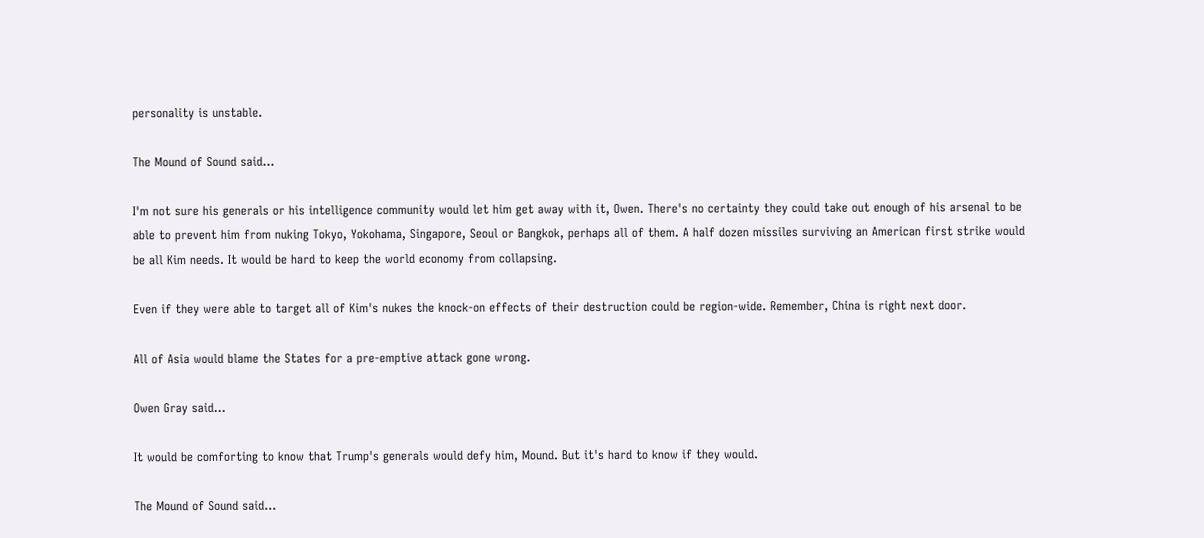personality is unstable.

The Mound of Sound said...

I'm not sure his generals or his intelligence community would let him get away with it, Owen. There's no certainty they could take out enough of his arsenal to be able to prevent him from nuking Tokyo, Yokohama, Singapore, Seoul or Bangkok, perhaps all of them. A half dozen missiles surviving an American first strike would be all Kim needs. It would be hard to keep the world economy from collapsing.

Even if they were able to target all of Kim's nukes the knock-on effects of their destruction could be region-wide. Remember, China is right next door.

All of Asia would blame the States for a pre-emptive attack gone wrong.

Owen Gray said...

It would be comforting to know that Trump's generals would defy him, Mound. But it's hard to know if they would.

The Mound of Sound said...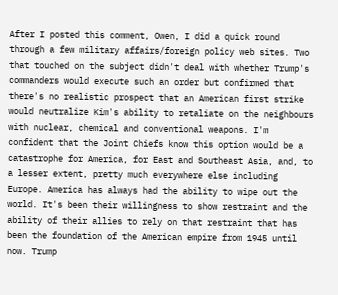After I posted this comment, Owen, I did a quick round through a few military affairs/foreign policy web sites. Two that touched on the subject didn't deal with whether Trump's commanders would execute such an order but confirmed that there's no realistic prospect that an American first strike would neutralize Kim's ability to retaliate on the neighbours with nuclear, chemical and conventional weapons. I'm confident that the Joint Chiefs know this option would be a catastrophe for America, for East and Southeast Asia, and, to a lesser extent, pretty much everywhere else including Europe. America has always had the ability to wipe out the world. It's been their willingness to show restraint and the ability of their allies to rely on that restraint that has been the foundation of the American empire from 1945 until now. Trump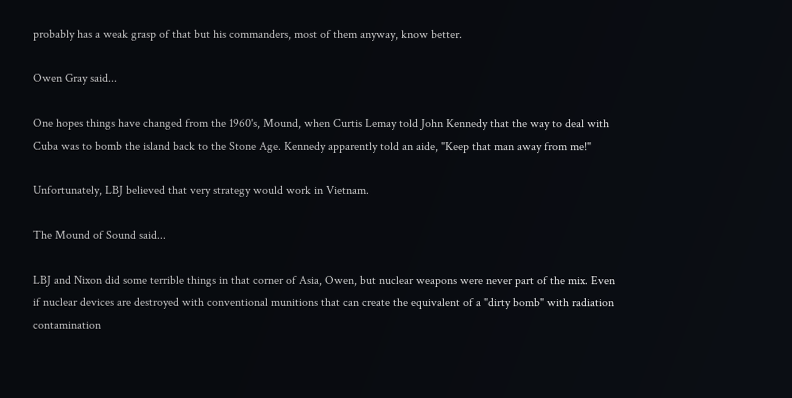probably has a weak grasp of that but his commanders, most of them anyway, know better.

Owen Gray said...

One hopes things have changed from the 1960's, Mound, when Curtis Lemay told John Kennedy that the way to deal with Cuba was to bomb the island back to the Stone Age. Kennedy apparently told an aide, "Keep that man away from me!"

Unfortunately, LBJ believed that very strategy would work in Vietnam.

The Mound of Sound said...

LBJ and Nixon did some terrible things in that corner of Asia, Owen, but nuclear weapons were never part of the mix. Even if nuclear devices are destroyed with conventional munitions that can create the equivalent of a "dirty bomb" with radiation contamination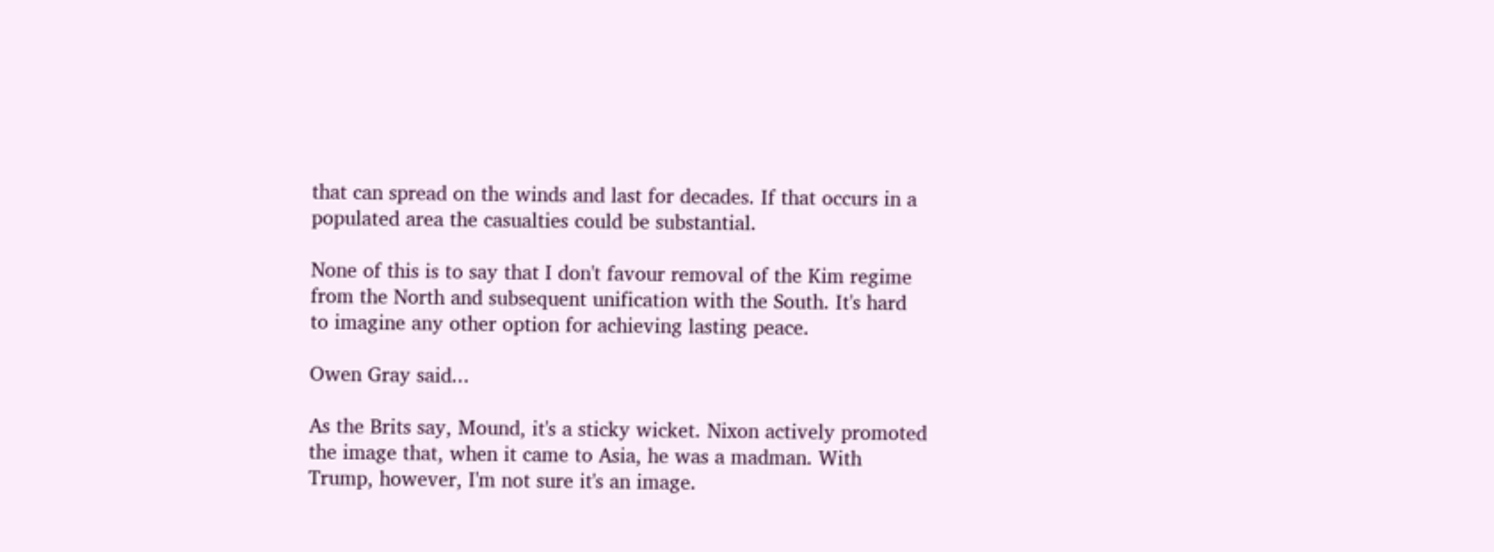that can spread on the winds and last for decades. If that occurs in a populated area the casualties could be substantial.

None of this is to say that I don't favour removal of the Kim regime from the North and subsequent unification with the South. It's hard to imagine any other option for achieving lasting peace.

Owen Gray said...

As the Brits say, Mound, it's a sticky wicket. Nixon actively promoted the image that, when it came to Asia, he was a madman. With Trump, however, I'm not sure it's an image.